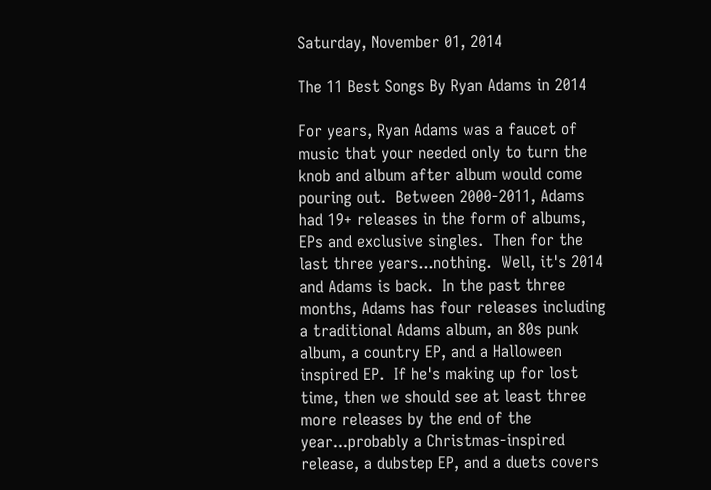Saturday, November 01, 2014

The 11 Best Songs By Ryan Adams in 2014

For years, Ryan Adams was a faucet of music that your needed only to turn the knob and album after album would come pouring out.  Between 2000-2011, Adams had 19+ releases in the form of albums, EPs and exclusive singles.  Then for the last three years...nothing.  Well, it's 2014 and Adams is back.  In the past three months, Adams has four releases including a traditional Adams album, an 80s punk album, a country EP, and a Halloween inspired EP.  If he's making up for lost time, then we should see at least three more releases by the end of the year...probably a Christmas-inspired release, a dubstep EP, and a duets covers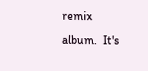remix album.  It's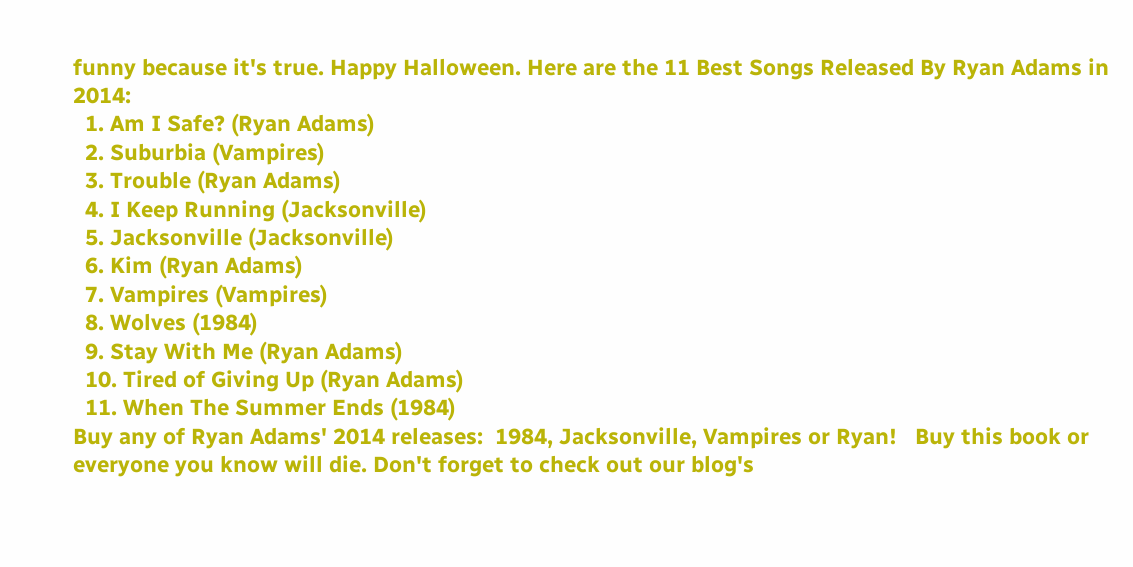funny because it's true. Happy Halloween. Here are the 11 Best Songs Released By Ryan Adams in 2014:
  1. Am I Safe? (Ryan Adams)
  2. Suburbia (Vampires)
  3. Trouble (Ryan Adams)
  4. I Keep Running (Jacksonville)
  5. Jacksonville (Jacksonville)
  6. Kim (Ryan Adams)
  7. Vampires (Vampires)
  8. Wolves (1984)
  9. Stay With Me (Ryan Adams)
  10. Tired of Giving Up (Ryan Adams)
  11. When The Summer Ends (1984)
Buy any of Ryan Adams' 2014 releases:  1984, Jacksonville, Vampires or Ryan!   Buy this book or everyone you know will die. Don't forget to check out our blog's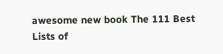awesome new book The 111 Best Lists of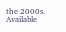the 2000s.  Available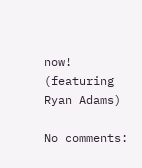now!  (featuring Ryan Adams)

No comments: